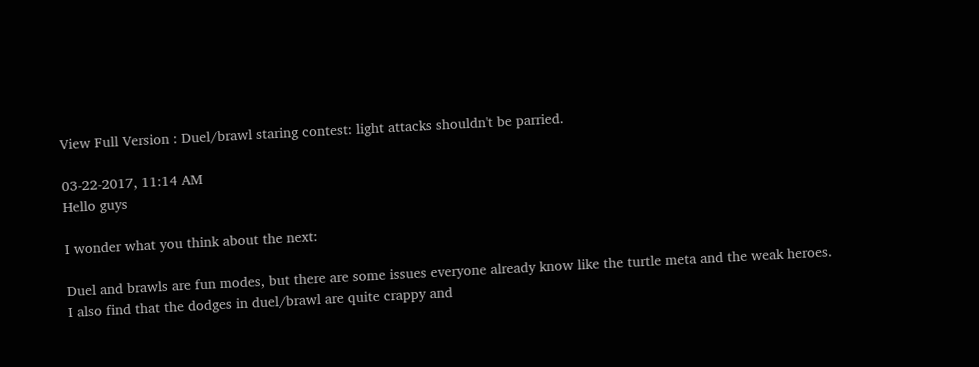View Full Version : Duel/brawl staring contest: light attacks shouldn't be parried.

03-22-2017, 11:14 AM
Hello guys

I wonder what you think about the next:

Duel and brawls are fun modes, but there are some issues everyone already know like the turtle meta and the weak heroes.
I also find that the dodges in duel/brawl are quite crappy and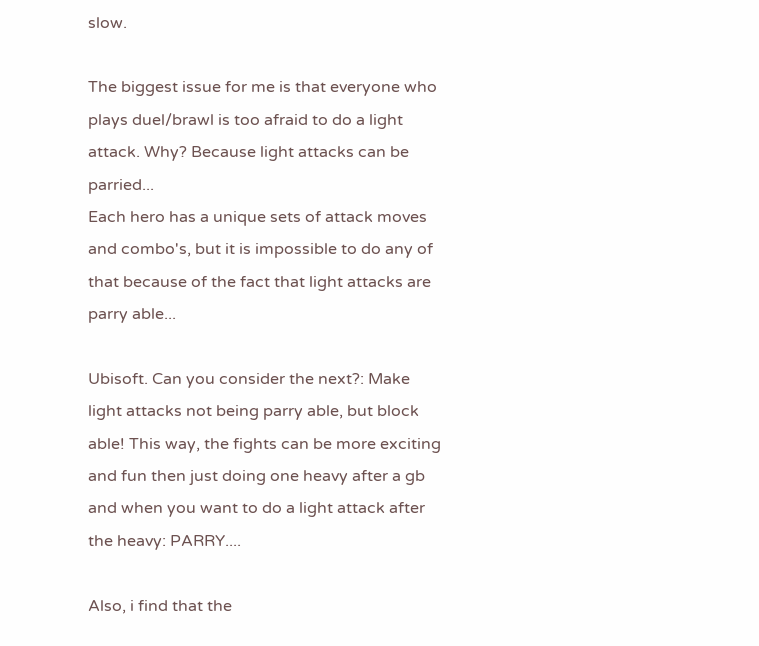slow.

The biggest issue for me is that everyone who plays duel/brawl is too afraid to do a light attack. Why? Because light attacks can be parried...
Each hero has a unique sets of attack moves and combo's, but it is impossible to do any of that because of the fact that light attacks are parry able...

Ubisoft. Can you consider the next?: Make light attacks not being parry able, but block able! This way, the fights can be more exciting and fun then just doing one heavy after a gb and when you want to do a light attack after the heavy: PARRY....

Also, i find that the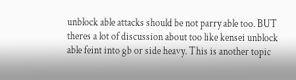unblock able attacks should be not parry able too. BUT theres a lot of discussion about too like kensei unblock able feint into gb or side heavy. This is another topic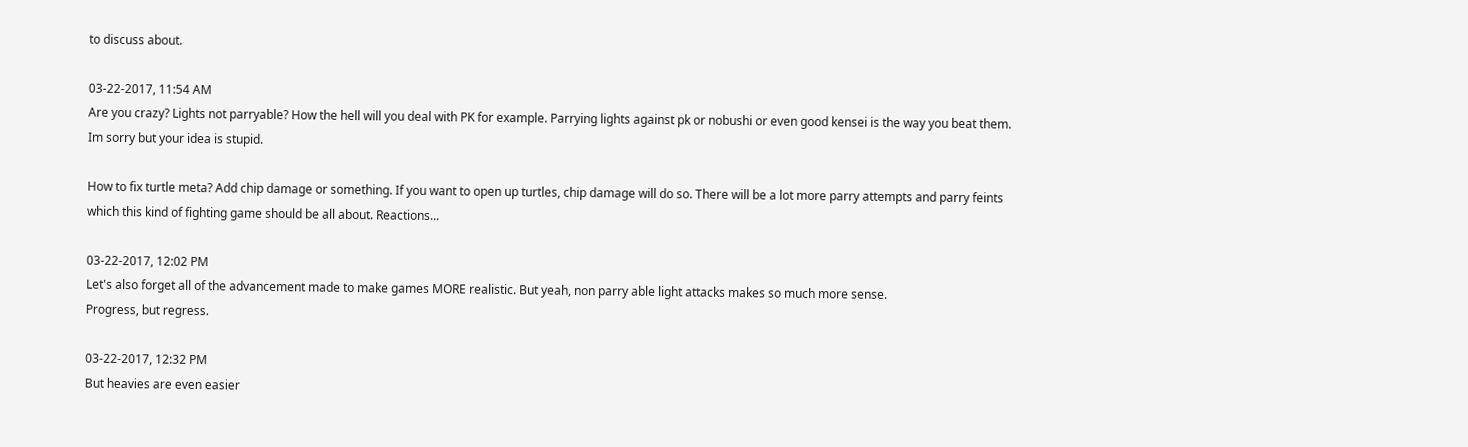to discuss about.

03-22-2017, 11:54 AM
Are you crazy? Lights not parryable? How the hell will you deal with PK for example. Parrying lights against pk or nobushi or even good kensei is the way you beat them. Im sorry but your idea is stupid.

How to fix turtle meta? Add chip damage or something. If you want to open up turtles, chip damage will do so. There will be a lot more parry attempts and parry feints which this kind of fighting game should be all about. Reactions...

03-22-2017, 12:02 PM
Let's also forget all of the advancement made to make games MORE realistic. But yeah, non parry able light attacks makes so much more sense.
Progress, but regress.

03-22-2017, 12:32 PM
But heavies are even easier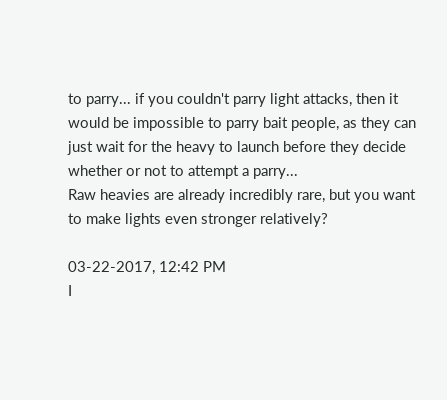to parry... if you couldn't parry light attacks, then it would be impossible to parry bait people, as they can just wait for the heavy to launch before they decide whether or not to attempt a parry...
Raw heavies are already incredibly rare, but you want to make lights even stronger relatively?

03-22-2017, 12:42 PM
I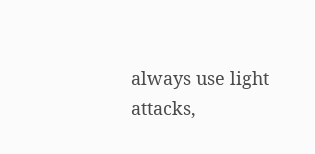always use light attacks,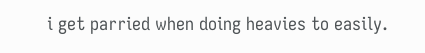i get parried when doing heavies to easily.